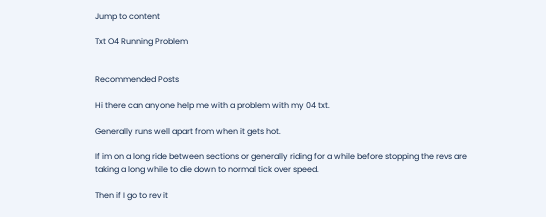Jump to content

Txt O4 Running Problem


Recommended Posts

Hi there can anyone help me with a problem with my 04 txt.

Generally runs well apart from when it gets hot.

If im on a long ride between sections or generally riding for a while before stopping the revs are taking a long while to die down to normal tick over speed.

Then if I go to rev it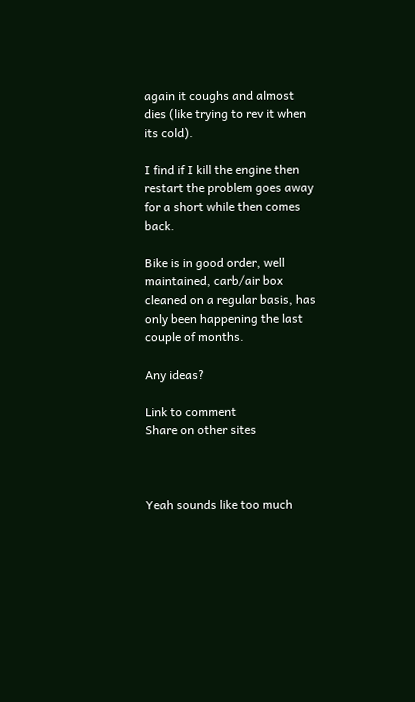again it coughs and almost dies (like trying to rev it when its cold).

I find if I kill the engine then restart the problem goes away for a short while then comes back.

Bike is in good order, well maintained, carb/air box cleaned on a regular basis, has only been happening the last couple of months.

Any ideas?

Link to comment
Share on other sites



Yeah sounds like too much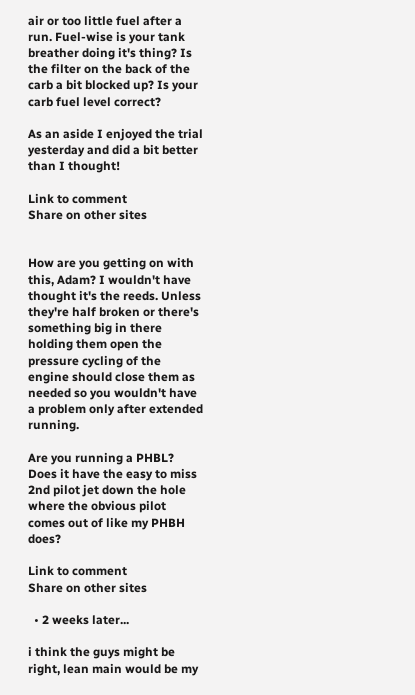air or too little fuel after a run. Fuel-wise is your tank breather doing it's thing? Is the filter on the back of the carb a bit blocked up? Is your carb fuel level correct?

As an aside I enjoyed the trial yesterday and did a bit better than I thought!

Link to comment
Share on other sites


How are you getting on with this, Adam? I wouldn't have thought it's the reeds. Unless they're half broken or there's something big in there holding them open the pressure cycling of the engine should close them as needed so you wouldn't have a problem only after extended running.

Are you running a PHBL? Does it have the easy to miss 2nd pilot jet down the hole where the obvious pilot comes out of like my PHBH does?

Link to comment
Share on other sites

  • 2 weeks later...

i think the guys might be right, lean main would be my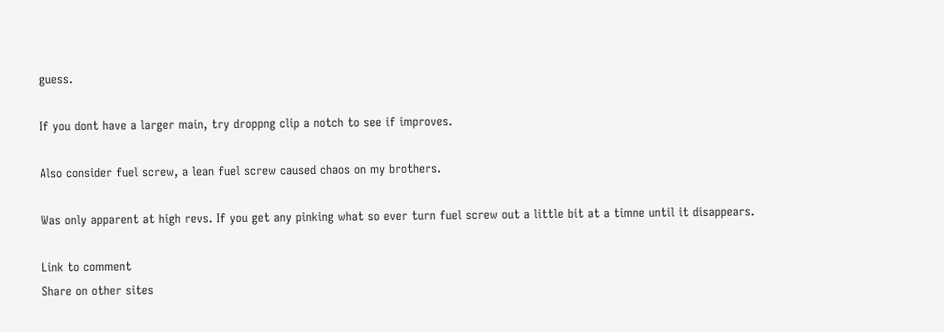guess.

If you dont have a larger main, try droppng clip a notch to see if improves.

Also consider fuel screw, a lean fuel screw caused chaos on my brothers.

Was only apparent at high revs. If you get any pinking what so ever turn fuel screw out a little bit at a timne until it disappears.

Link to comment
Share on other sites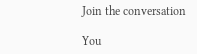Join the conversation

You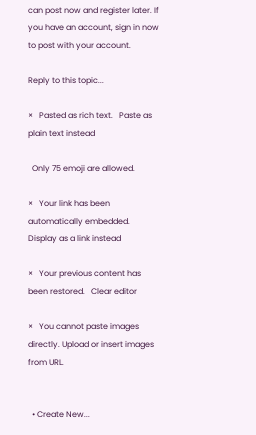can post now and register later. If you have an account, sign in now to post with your account.

Reply to this topic...

×   Pasted as rich text.   Paste as plain text instead

  Only 75 emoji are allowed.

×   Your link has been automatically embedded.   Display as a link instead

×   Your previous content has been restored.   Clear editor

×   You cannot paste images directly. Upload or insert images from URL.


  • Create New...